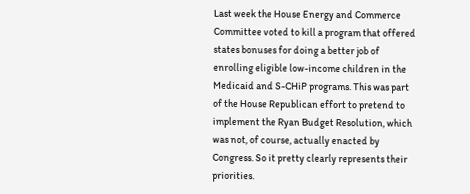Last week the House Energy and Commerce Committee voted to kill a program that offered states bonuses for doing a better job of enrolling eligible low-income children in the Medicaid and S-CHiP programs. This was part of the House Republican effort to pretend to implement the Ryan Budget Resolution, which was not, of course, actually enacted by Congress. So it pretty clearly represents their priorities.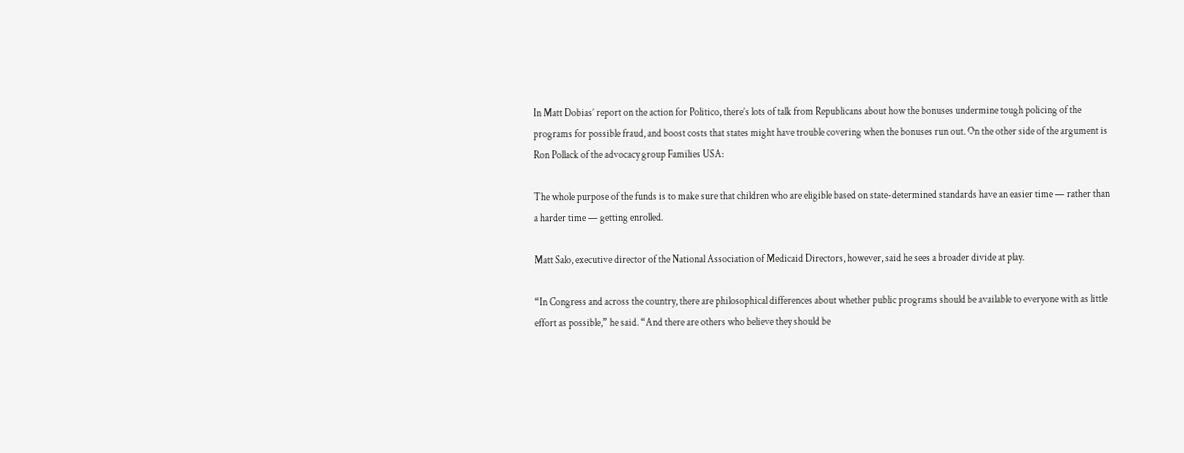In Matt Dobias’ report on the action for Politico, there’s lots of talk from Republicans about how the bonuses undermine tough policing of the programs for possible fraud, and boost costs that states might have trouble covering when the bonuses run out. On the other side of the argument is Ron Pollack of the advocacy group Families USA:

The whole purpose of the funds is to make sure that children who are eligible based on state-determined standards have an easier time — rather than a harder time — getting enrolled.

Matt Salo, executive director of the National Association of Medicaid Directors, however, said he sees a broader divide at play.

“In Congress and across the country, there are philosophical differences about whether public programs should be available to everyone with as little effort as possible,” he said. “And there are others who believe they should be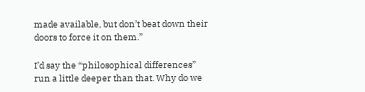made available, but don’t beat down their doors to force it on them.”

I’d say the “philosophical differences” run a little deeper than that. Why do we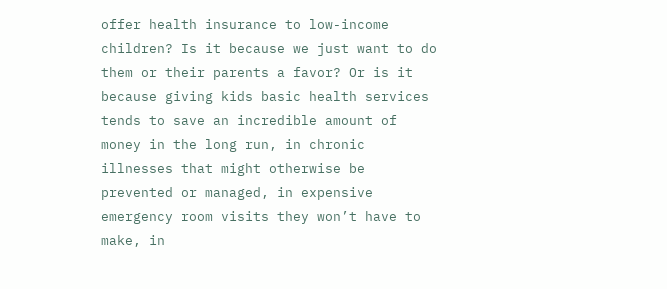offer health insurance to low-income children? Is it because we just want to do them or their parents a favor? Or is it because giving kids basic health services tends to save an incredible amount of money in the long run, in chronic illnesses that might otherwise be prevented or managed, in expensive emergency room visits they won’t have to make, in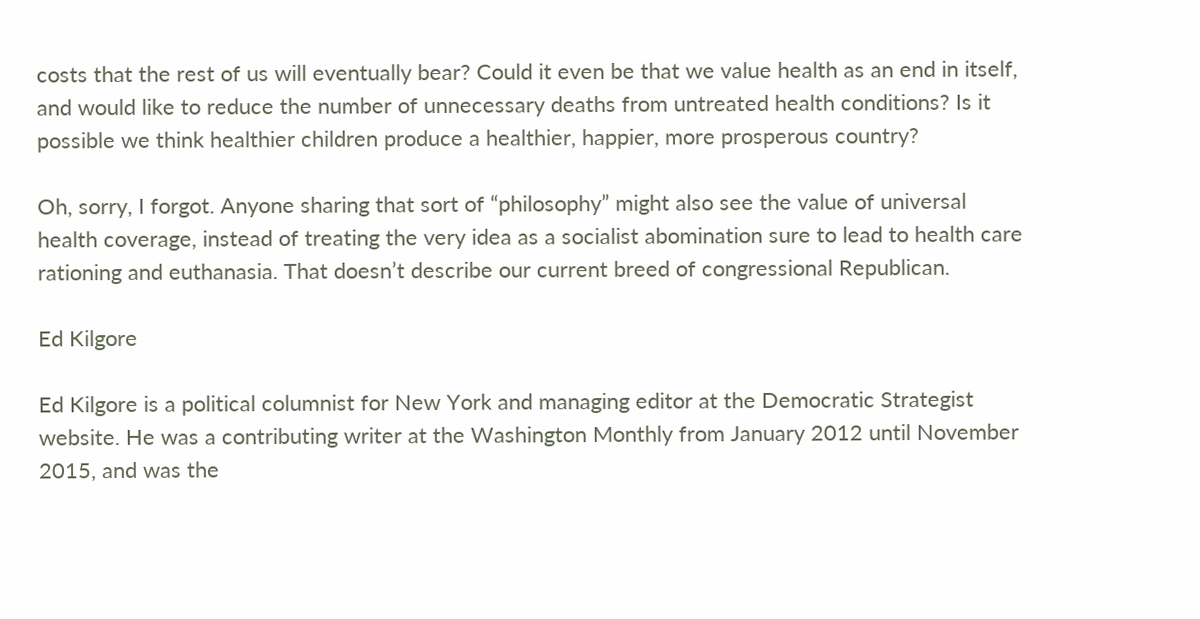costs that the rest of us will eventually bear? Could it even be that we value health as an end in itself, and would like to reduce the number of unnecessary deaths from untreated health conditions? Is it possible we think healthier children produce a healthier, happier, more prosperous country?

Oh, sorry, I forgot. Anyone sharing that sort of “philosophy” might also see the value of universal health coverage, instead of treating the very idea as a socialist abomination sure to lead to health care rationing and euthanasia. That doesn’t describe our current breed of congressional Republican.

Ed Kilgore

Ed Kilgore is a political columnist for New York and managing editor at the Democratic Strategist website. He was a contributing writer at the Washington Monthly from January 2012 until November 2015, and was the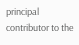principal contributor to the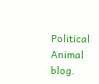Political Animal blog.